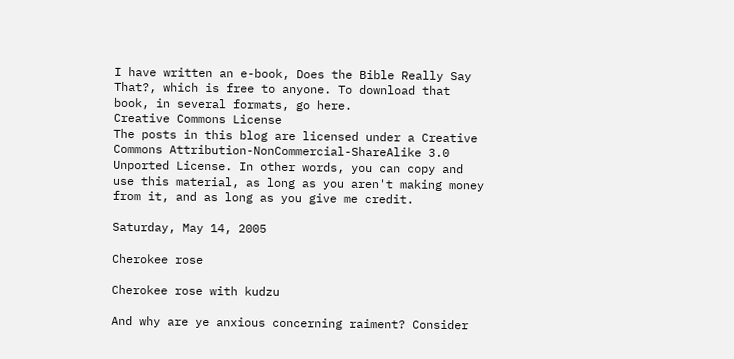I have written an e-book, Does the Bible Really Say That?, which is free to anyone. To download that book, in several formats, go here.
Creative Commons License
The posts in this blog are licensed under a Creative Commons Attribution-NonCommercial-ShareAlike 3.0 Unported License. In other words, you can copy and use this material, as long as you aren't making money from it, and as long as you give me credit.

Saturday, May 14, 2005

Cherokee rose

Cherokee rose with kudzu

And why are ye anxious concerning raiment? Consider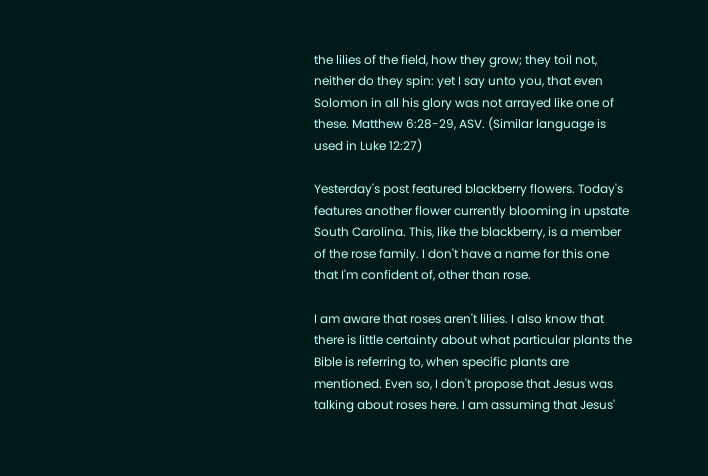the lilies of the field, how they grow; they toil not, neither do they spin: yet I say unto you, that even Solomon in all his glory was not arrayed like one of these. Matthew 6:28-29, ASV. (Similar language is used in Luke 12:27)

Yesterday's post featured blackberry flowers. Today's features another flower currently blooming in upstate South Carolina. This, like the blackberry, is a member of the rose family. I don't have a name for this one that I'm confident of, other than rose.

I am aware that roses aren't lilies. I also know that there is little certainty about what particular plants the Bible is referring to, when specific plants are mentioned. Even so, I don't propose that Jesus was talking about roses here. I am assuming that Jesus'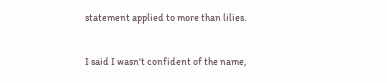statement applied to more than lilies.

I said I wasn't confident of the name,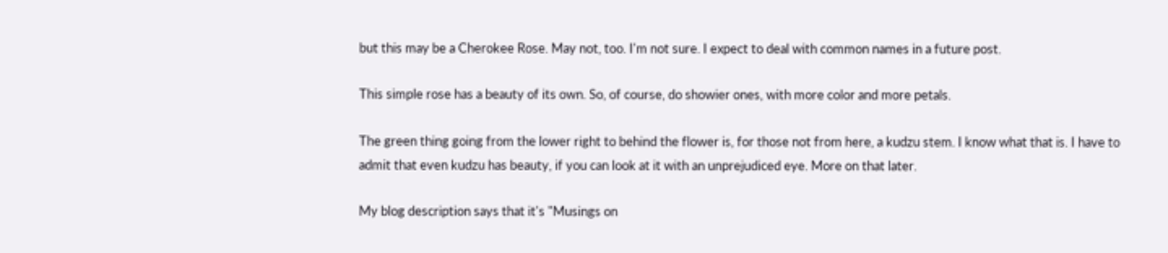but this may be a Cherokee Rose. May not, too. I'm not sure. I expect to deal with common names in a future post.

This simple rose has a beauty of its own. So, of course, do showier ones, with more color and more petals.

The green thing going from the lower right to behind the flower is, for those not from here, a kudzu stem. I know what that is. I have to admit that even kudzu has beauty, if you can look at it with an unprejudiced eye. More on that later.

My blog description says that it's "Musings on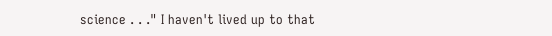science . . ." I haven't lived up to that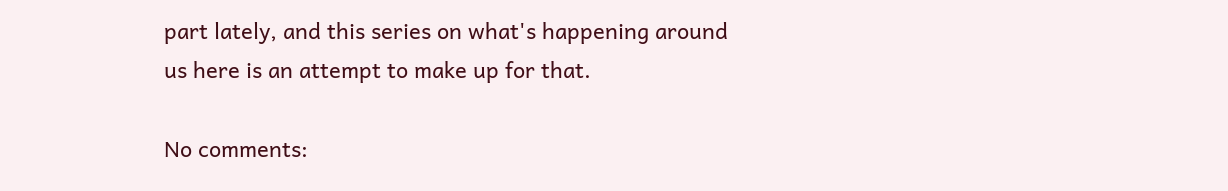part lately, and this series on what's happening around us here is an attempt to make up for that.

No comments: